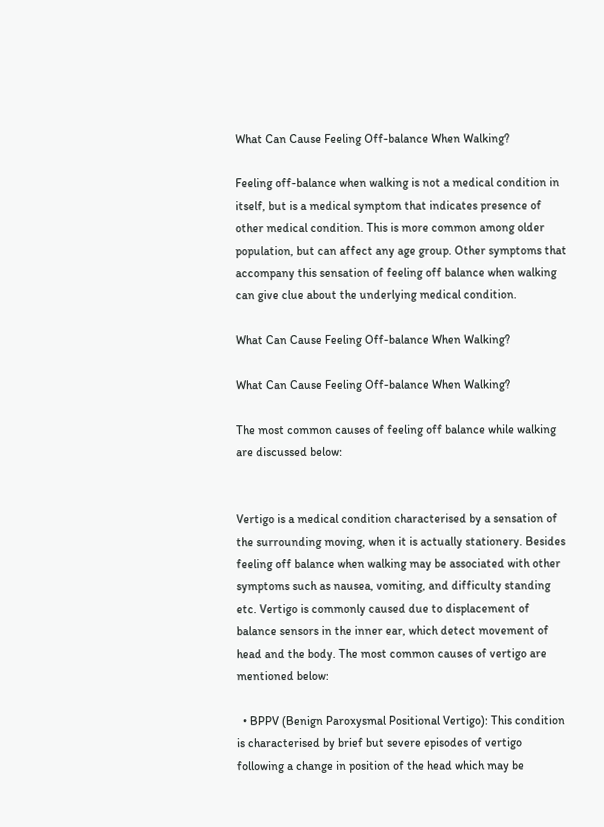What Can Cause Feeling Off-balance When Walking?

Feeling off-balance when walking is not a medical condition in itself, but is a medical symptom that indicates presence of other medical condition. This is more common among older population, but can affect any age group. Other symptoms that accompany this sensation of feeling off balance when walking can give clue about the underlying medical condition.

What Can Cause Feeling Off-balance When Walking?

What Can Cause Feeling Off-balance When Walking?

The most common causes of feeling off balance while walking are discussed below:


Vertigo is a medical condition characterised by a sensation of the surrounding moving, when it is actually stationery. Besides feeling off balance when walking may be associated with other symptoms such as nausea, vomiting, and difficulty standing etc. Vertigo is commonly caused due to displacement of balance sensors in the inner ear, which detect movement of head and the body. The most common causes of vertigo are mentioned below:

  • BPPV (Benign Paroxysmal Positional Vertigo): This condition is characterised by brief but severe episodes of vertigo following a change in position of the head which may be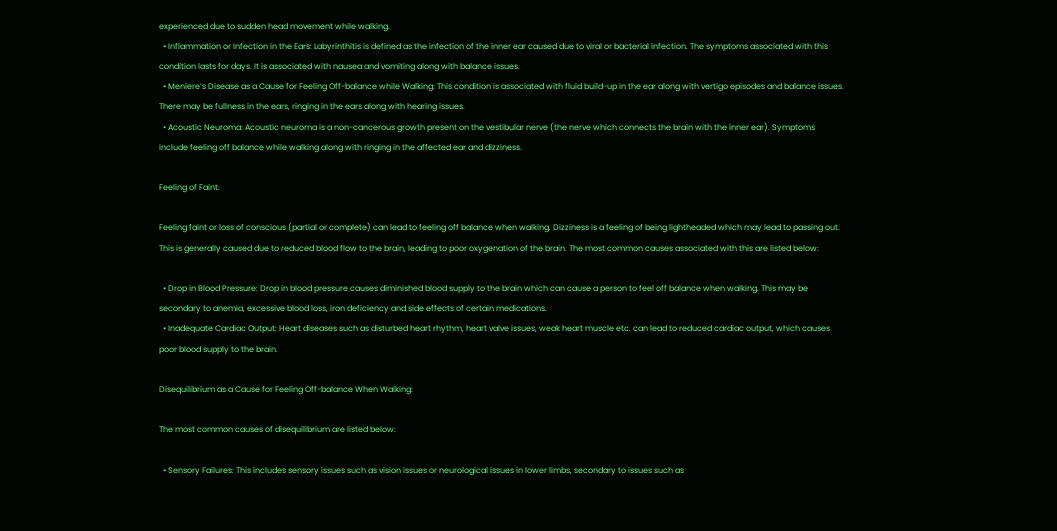experienced due to sudden head movement while walking.
  • Inflammation or Infection in the Ears: Labyrinthitis is defined as the infection of the inner ear caused due to viral or bacterial infection. The symptoms associated with this condition lasts for days. It is associated with nausea and vomiting along with balance issues.
  • Meniere’s Disease as a Cause for Feeling Off-balance while Walking: This condition is associated with fluid build-up in the ear along with vertigo episodes and balance issues. There may be fullness in the ears, ringing in the ears along with hearing issues.
  • Acoustic Neuroma: Acoustic neuroma is a non-cancerous growth present on the vestibular nerve (the nerve which connects the brain with the inner ear). Symptoms include feeling off balance while walking along with ringing in the affected ear and dizziness.

Feeling of Faint:

Feeling faint or loss of conscious (partial or complete) can lead to feeling off balance when walking. Dizziness is a feeling of being lightheaded which may lead to passing out. This is generally caused due to reduced blood flow to the brain, leading to poor oxygenation of the brain. The most common causes associated with this are listed below:

  • Drop in Blood Pressure: Drop in blood pressure causes diminished blood supply to the brain which can cause a person to feel off balance when walking. This may be secondary to anemia, excessive blood loss, iron deficiency and side effects of certain medications.
  • Inadequate Cardiac Output: Heart diseases such as disturbed heart rhythm, heart valve issues, weak heart muscle etc. can lead to reduced cardiac output, which causes poor blood supply to the brain.

Disequilibrium as a Cause for Feeling Off-balance When Walking:

The most common causes of disequilibrium are listed below:

  • Sensory Failures: This includes sensory issues such as vision issues or neurological issues in lower limbs, secondary to issues such as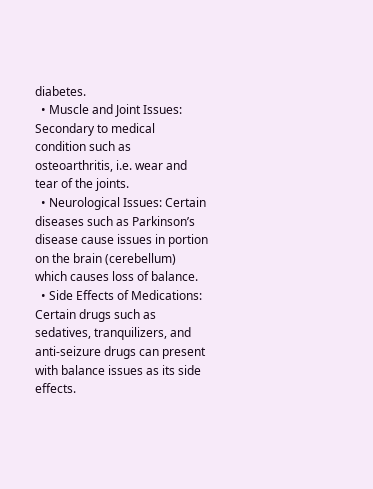diabetes.
  • Muscle and Joint Issues: Secondary to medical condition such as osteoarthritis, i.e. wear and tear of the joints.
  • Neurological Issues: Certain diseases such as Parkinson’s disease cause issues in portion on the brain (cerebellum) which causes loss of balance.
  • Side Effects of Medications: Certain drugs such as sedatives, tranquilizers, and anti-seizure drugs can present with balance issues as its side effects.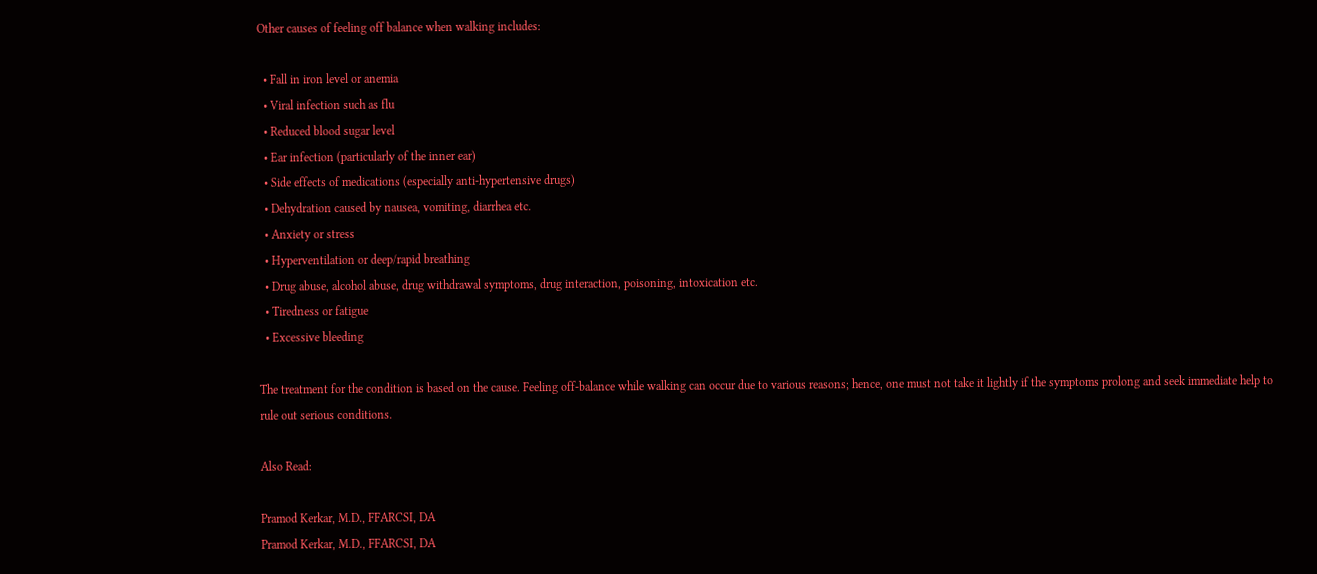Other causes of feeling off balance when walking includes:

  • Fall in iron level or anemia
  • Viral infection such as flu
  • Reduced blood sugar level
  • Ear infection (particularly of the inner ear)
  • Side effects of medications (especially anti-hypertensive drugs)
  • Dehydration caused by nausea, vomiting, diarrhea etc.
  • Anxiety or stress
  • Hyperventilation or deep/rapid breathing
  • Drug abuse, alcohol abuse, drug withdrawal symptoms, drug interaction, poisoning, intoxication etc.
  • Tiredness or fatigue
  • Excessive bleeding

The treatment for the condition is based on the cause. Feeling off-balance while walking can occur due to various reasons; hence, one must not take it lightly if the symptoms prolong and seek immediate help to rule out serious conditions.

Also Read:

Pramod Kerkar, M.D., FFARCSI, DA
Pramod Kerkar, M.D., FFARCSI, DA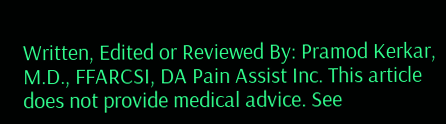Written, Edited or Reviewed By: Pramod Kerkar, M.D., FFARCSI, DA Pain Assist Inc. This article does not provide medical advice. See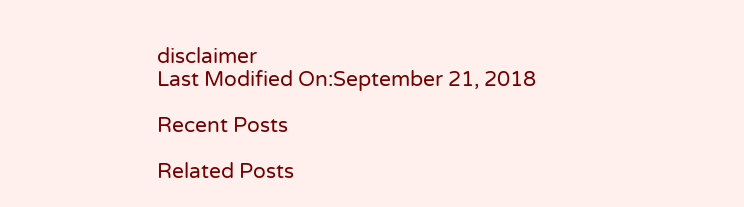disclaimer
Last Modified On:September 21, 2018

Recent Posts

Related Posts